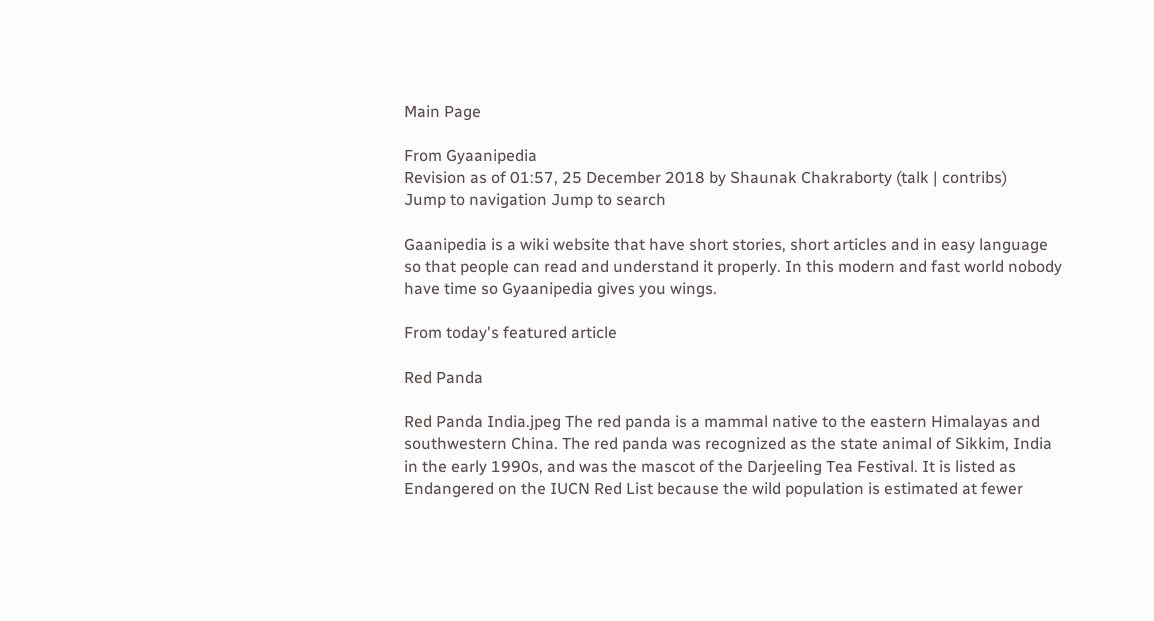Main Page

From Gyaanipedia
Revision as of 01:57, 25 December 2018 by Shaunak Chakraborty (talk | contribs)
Jump to navigation Jump to search

Gaanipedia is a wiki website that have short stories, short articles and in easy language so that people can read and understand it properly. In this modern and fast world nobody have time so Gyaanipedia gives you wings.

From today's featured article

Red Panda

Red Panda India.jpeg The red panda is a mammal native to the eastern Himalayas and southwestern China. The red panda was recognized as the state animal of Sikkim, India in the early 1990s, and was the mascot of the Darjeeling Tea Festival. It is listed as Endangered on the IUCN Red List because the wild population is estimated at fewer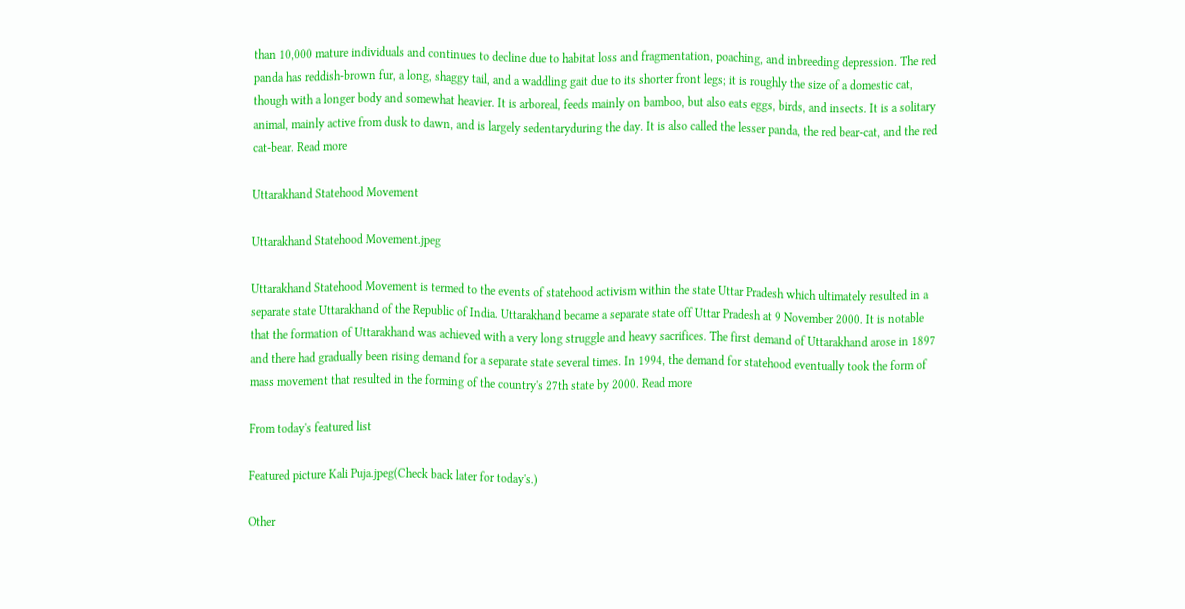than 10,000 mature individuals and continues to decline due to habitat loss and fragmentation, poaching, and inbreeding depression. The red panda has reddish-brown fur, a long, shaggy tail, and a waddling gait due to its shorter front legs; it is roughly the size of a domestic cat, though with a longer body and somewhat heavier. It is arboreal, feeds mainly on bamboo, but also eats eggs, birds, and insects. It is a solitary animal, mainly active from dusk to dawn, and is largely sedentaryduring the day. It is also called the lesser panda, the red bear-cat, and the red cat-bear. Read more

Uttarakhand Statehood Movement

Uttarakhand Statehood Movement.jpeg

Uttarakhand Statehood Movement is termed to the events of statehood activism within the state Uttar Pradesh which ultimately resulted in a separate state Uttarakhand of the Republic of India. Uttarakhand became a separate state off Uttar Pradesh at 9 November 2000. It is notable that the formation of Uttarakhand was achieved with a very long struggle and heavy sacrifices. The first demand of Uttarakhand arose in 1897 and there had gradually been rising demand for a separate state several times. In 1994, the demand for statehood eventually took the form of mass movement that resulted in the forming of the country's 27th state by 2000. Read more

From today's featured list

Featured picture Kali Puja.jpeg(Check back later for today's.)

Other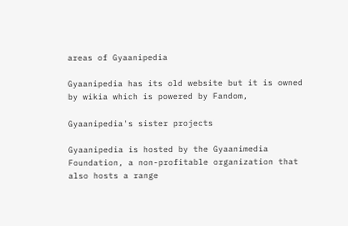areas of Gyaanipedia

Gyaanipedia has its old website but it is owned by wikia which is powered by Fandom,

Gyaanipedia's sister projects

Gyaanipedia is hosted by the Gyaanimedia Foundation, a non-profitable organization that also hosts a range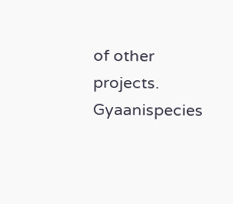of other projects. Gyaanispecies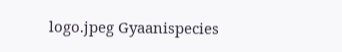logo.jpeg Gyaanispecies